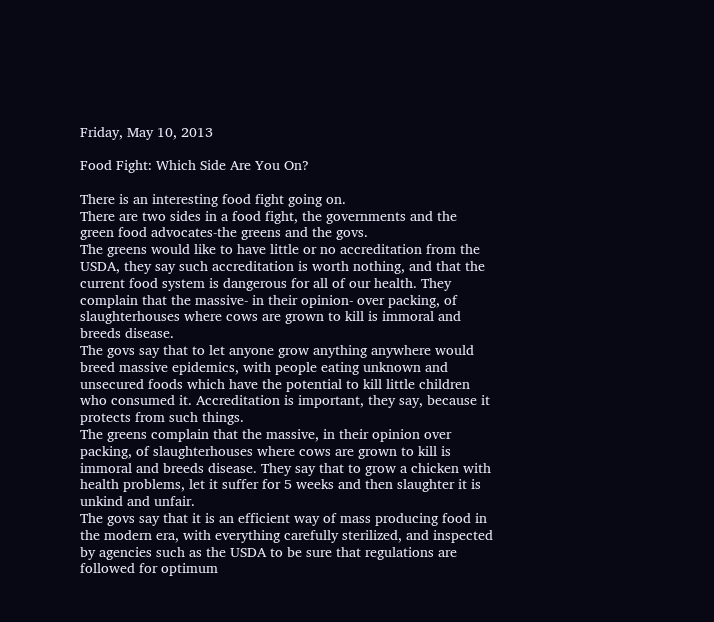Friday, May 10, 2013

Food Fight: Which Side Are You On?

There is an interesting food fight going on.
There are two sides in a food fight, the governments and the green food advocates-the greens and the govs.
The greens would like to have little or no accreditation from the USDA, they say such accreditation is worth nothing, and that the current food system is dangerous for all of our health. They complain that the massive- in their opinion- over packing, of slaughterhouses where cows are grown to kill is immoral and breeds disease.
The govs say that to let anyone grow anything anywhere would breed massive epidemics, with people eating unknown and unsecured foods which have the potential to kill little children who consumed it. Accreditation is important, they say, because it protects from such things.
The greens complain that the massive, in their opinion over packing, of slaughterhouses where cows are grown to kill is immoral and breeds disease. They say that to grow a chicken with health problems, let it suffer for 5 weeks and then slaughter it is unkind and unfair.
The govs say that it is an efficient way of mass producing food in the modern era, with everything carefully sterilized, and inspected by agencies such as the USDA to be sure that regulations are followed for optimum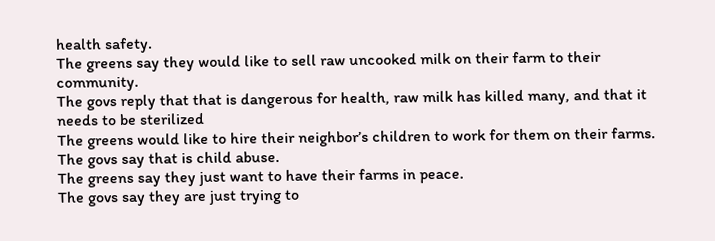health safety.
The greens say they would like to sell raw uncooked milk on their farm to their community.
The govs reply that that is dangerous for health, raw milk has killed many, and that it needs to be sterilized
The greens would like to hire their neighbor’s children to work for them on their farms.
The govs say that is child abuse.
The greens say they just want to have their farms in peace.
The govs say they are just trying to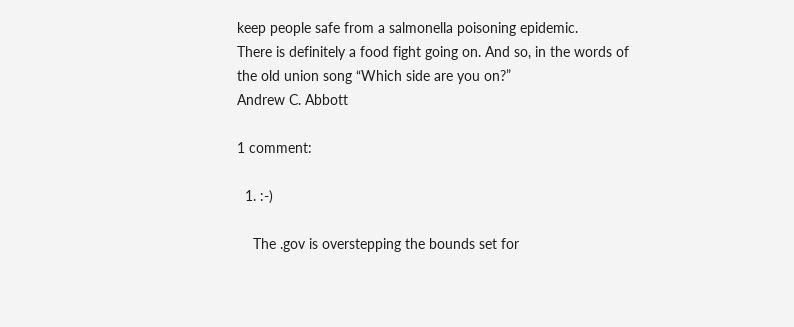keep people safe from a salmonella poisoning epidemic.
There is definitely a food fight going on. And so, in the words of the old union song “Which side are you on?”
Andrew C. Abbott

1 comment:

  1. :-)

    The .gov is overstepping the bounds set for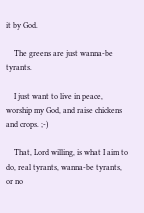it by God.

    The greens are just wanna-be tyrants.

    I just want to live in peace, worship my God, and raise chickens and crops. ;-)

    That, Lord willing, is what I aim to do, real tyrants, wanna-be tyrants, or no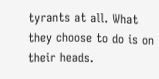tyrants at all. What they choose to do is on their heads.